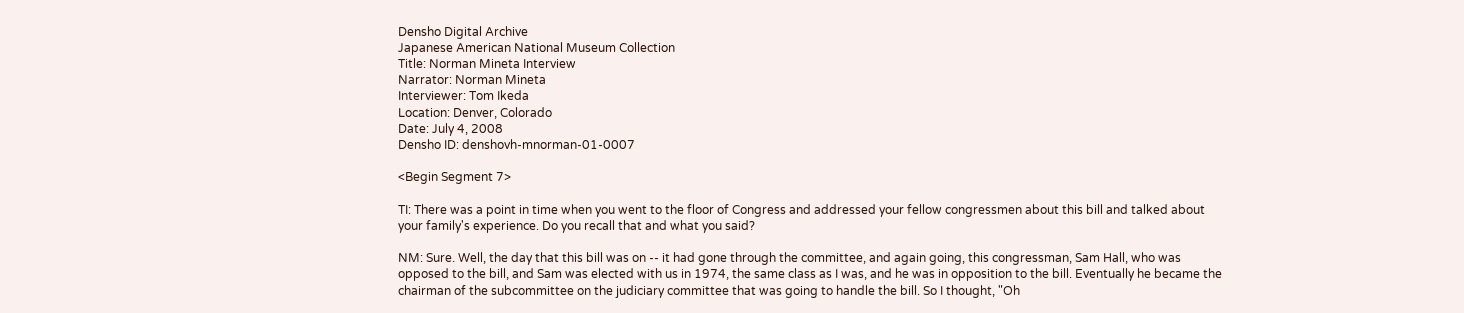Densho Digital Archive
Japanese American National Museum Collection
Title: Norman Mineta Interview
Narrator: Norman Mineta
Interviewer: Tom Ikeda
Location: Denver, Colorado
Date: July 4, 2008
Densho ID: denshovh-mnorman-01-0007

<Begin Segment 7>

TI: There was a point in time when you went to the floor of Congress and addressed your fellow congressmen about this bill and talked about your family's experience. Do you recall that and what you said?

NM: Sure. Well, the day that this bill was on -- it had gone through the committee, and again going, this congressman, Sam Hall, who was opposed to the bill, and Sam was elected with us in 1974, the same class as I was, and he was in opposition to the bill. Eventually he became the chairman of the subcommittee on the judiciary committee that was going to handle the bill. So I thought, "Oh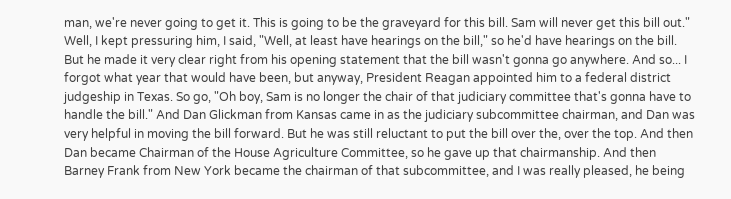man, we're never going to get it. This is going to be the graveyard for this bill. Sam will never get this bill out." Well, I kept pressuring him, I said, "Well, at least have hearings on the bill," so he'd have hearings on the bill. But he made it very clear right from his opening statement that the bill wasn't gonna go anywhere. And so... I forgot what year that would have been, but anyway, President Reagan appointed him to a federal district judgeship in Texas. So go, "Oh boy, Sam is no longer the chair of that judiciary committee that's gonna have to handle the bill." And Dan Glickman from Kansas came in as the judiciary subcommittee chairman, and Dan was very helpful in moving the bill forward. But he was still reluctant to put the bill over the, over the top. And then Dan became Chairman of the House Agriculture Committee, so he gave up that chairmanship. And then Barney Frank from New York became the chairman of that subcommittee, and I was really pleased, he being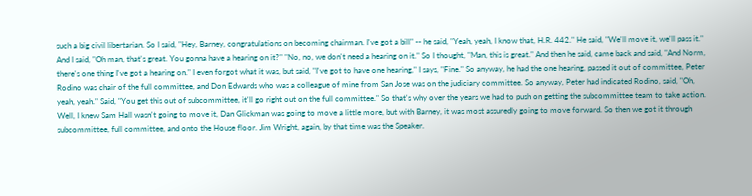such a big civil libertarian. So I said, "Hey, Barney, congratulations on becoming chairman. I've got a bill" -- he said, "Yeah, yeah, I know that, H.R. 442." He said, "We'll move it, we'll pass it." And I said, "Oh man, that's great. You gonna have a hearing on it?" "No, no, we don't need a hearing on it." So I thought, "Man, this is great." And then he said, came back and said, "And Norm, there's one thing I've got a hearing on." I even forgot what it was, but said, "I've got to have one hearing," I says, "Fine." So anyway, he had the one hearing, passed it out of committee, Peter Rodino was chair of the full committee, and Don Edwards who was a colleague of mine from San Jose was on the judiciary committee. So anyway, Peter had indicated Rodino, said, "Oh, yeah, yeah." Said, "You get this out of subcommittee, it'll go right out on the full committee." So that's why over the years we had to push on getting the subcommittee team to take action. Well, I knew Sam Hall wasn't going to move it, Dan Glickman was going to move a little more, but with Barney, it was most assuredly going to move forward. So then we got it through subcommittee, full committee, and onto the House floor. Jim Wright, again, by that time was the Speaker.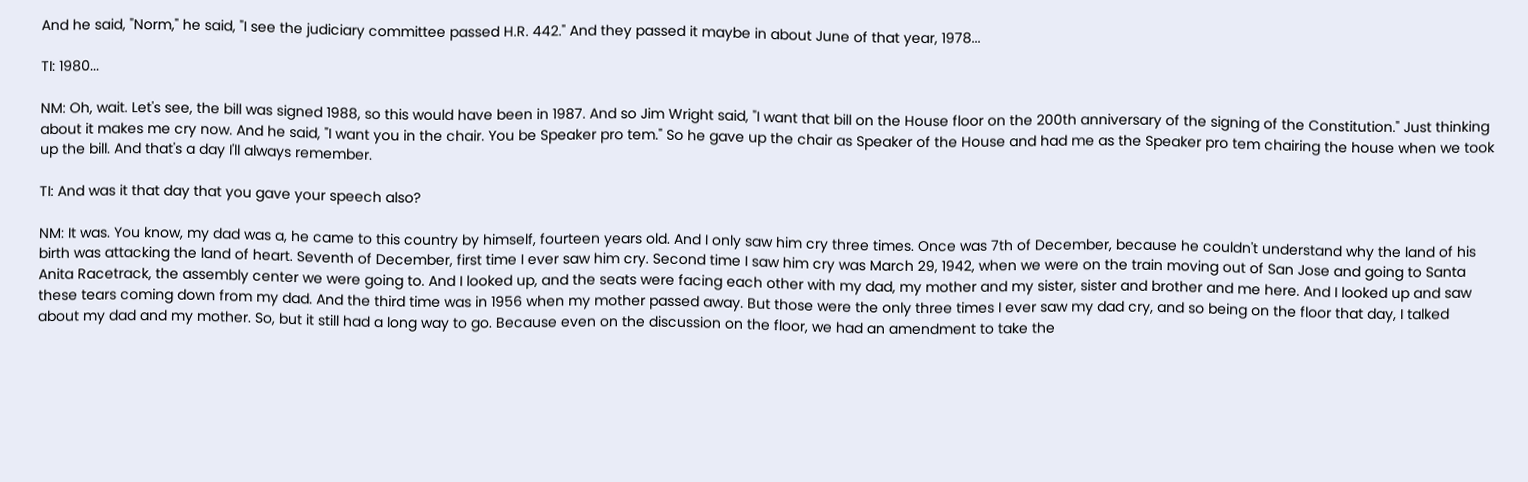And he said, "Norm," he said, "I see the judiciary committee passed H.R. 442." And they passed it maybe in about June of that year, 1978...

TI: 1980...

NM: Oh, wait. Let's see, the bill was signed 1988, so this would have been in 1987. And so Jim Wright said, "I want that bill on the House floor on the 200th anniversary of the signing of the Constitution." Just thinking about it makes me cry now. And he said, "I want you in the chair. You be Speaker pro tem." So he gave up the chair as Speaker of the House and had me as the Speaker pro tem chairing the house when we took up the bill. And that's a day I'll always remember.

TI: And was it that day that you gave your speech also?

NM: It was. You know, my dad was a, he came to this country by himself, fourteen years old. And I only saw him cry three times. Once was 7th of December, because he couldn't understand why the land of his birth was attacking the land of heart. Seventh of December, first time I ever saw him cry. Second time I saw him cry was March 29, 1942, when we were on the train moving out of San Jose and going to Santa Anita Racetrack, the assembly center we were going to. And I looked up, and the seats were facing each other with my dad, my mother and my sister, sister and brother and me here. And I looked up and saw these tears coming down from my dad. And the third time was in 1956 when my mother passed away. But those were the only three times I ever saw my dad cry, and so being on the floor that day, I talked about my dad and my mother. So, but it still had a long way to go. Because even on the discussion on the floor, we had an amendment to take the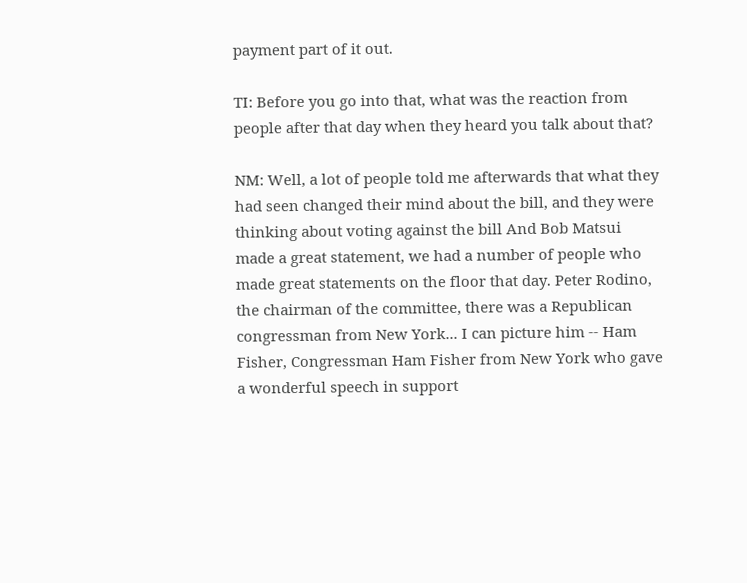payment part of it out.

TI: Before you go into that, what was the reaction from people after that day when they heard you talk about that?

NM: Well, a lot of people told me afterwards that what they had seen changed their mind about the bill, and they were thinking about voting against the bill And Bob Matsui made a great statement, we had a number of people who made great statements on the floor that day. Peter Rodino, the chairman of the committee, there was a Republican congressman from New York... I can picture him -- Ham Fisher, Congressman Ham Fisher from New York who gave a wonderful speech in support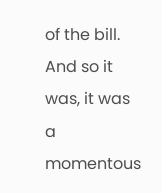of the bill. And so it was, it was a momentous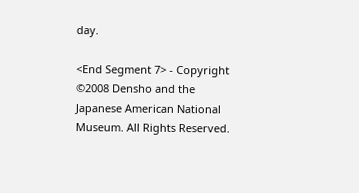day.

<End Segment 7> - Copyright ©2008 Densho and the Japanese American National Museum. All Rights Reserved.